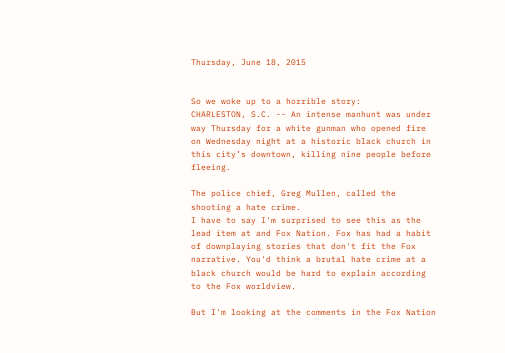Thursday, June 18, 2015


So we woke up to a horrible story:
CHARLESTON, S.C. -- An intense manhunt was under way Thursday for a white gunman who opened fire on Wednesday night at a historic black church in this city’s downtown, killing nine people before fleeing.

The police chief, Greg Mullen, called the shooting a hate crime.
I have to say I'm surprised to see this as the lead item at and Fox Nation. Fox has had a habit of downplaying stories that don't fit the Fox narrative. You'd think a brutal hate crime at a black church would be hard to explain according to the Fox worldview.

But I'm looking at the comments in the Fox Nation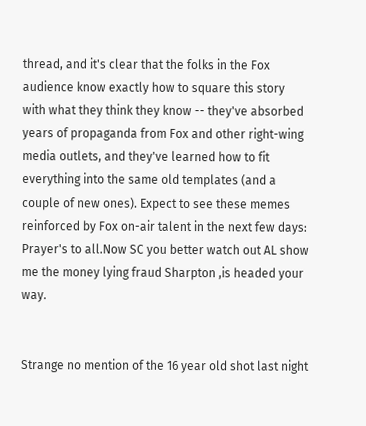thread, and it's clear that the folks in the Fox audience know exactly how to square this story with what they think they know -- they've absorbed years of propaganda from Fox and other right-wing media outlets, and they've learned how to fit everything into the same old templates (and a couple of new ones). Expect to see these memes reinforced by Fox on-air talent in the next few days:
Prayer's to all.Now SC you better watch out AL show me the money lying fraud Sharpton ,is headed your way.


Strange no mention of the 16 year old shot last night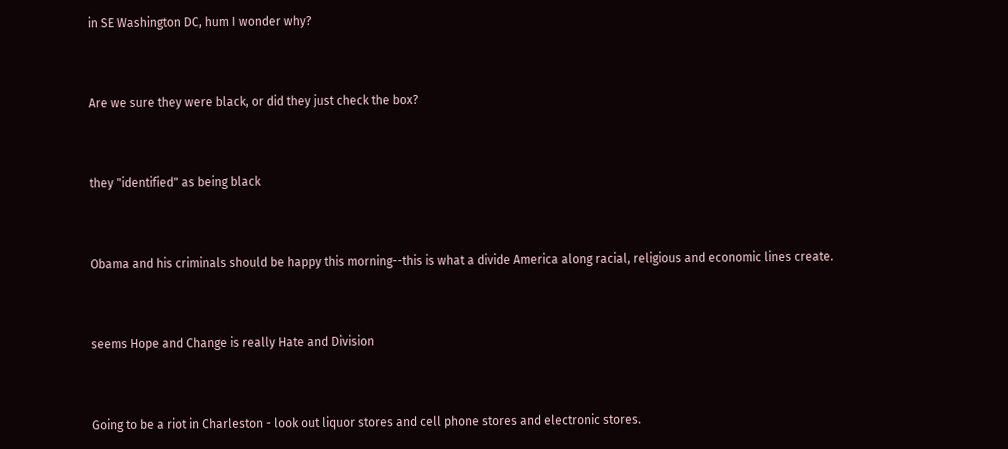in SE Washington DC, hum I wonder why?


Are we sure they were black, or did they just check the box?


they "identified" as being black


Obama and his criminals should be happy this morning--this is what a divide America along racial, religious and economic lines create.


seems Hope and Change is really Hate and Division


Going to be a riot in Charleston - look out liquor stores and cell phone stores and electronic stores.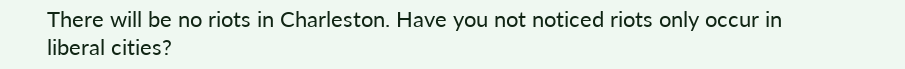There will be no riots in Charleston. Have you not noticed riots only occur in liberal cities?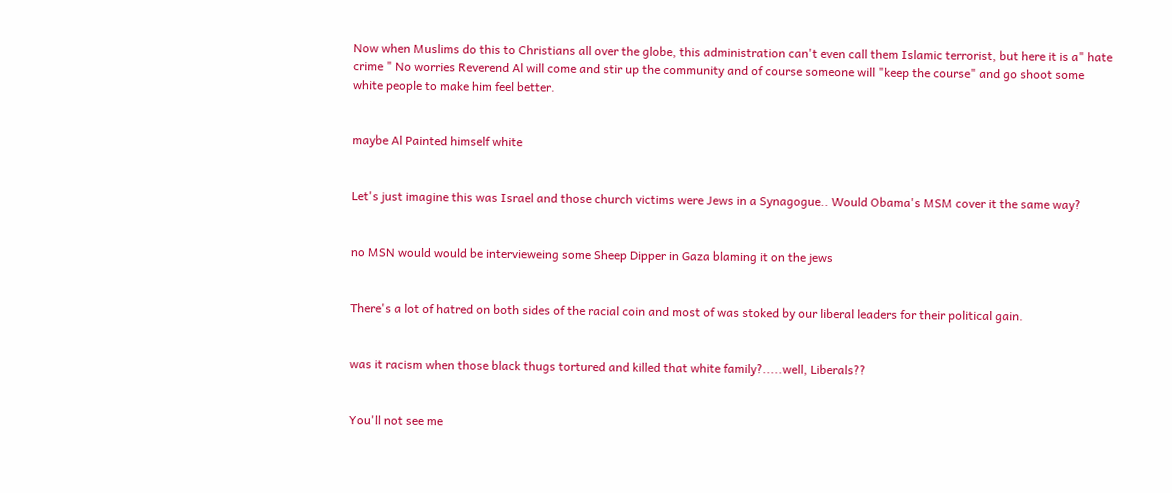Now when Muslims do this to Christians all over the globe, this administration can't even call them Islamic terrorist, but here it is a" hate crime " No worries Reverend Al will come and stir up the community and of course someone will "keep the course" and go shoot some white people to make him feel better.


maybe Al Painted himself white


Let's just imagine this was Israel and those church victims were Jews in a Synagogue.. Would Obama's MSM cover it the same way?


no MSN would would be intervieweing some Sheep Dipper in Gaza blaming it on the jews


There's a lot of hatred on both sides of the racial coin and most of was stoked by our liberal leaders for their political gain.


was it racism when those black thugs tortured and killed that white family?.....well, Liberals??


You'll not see me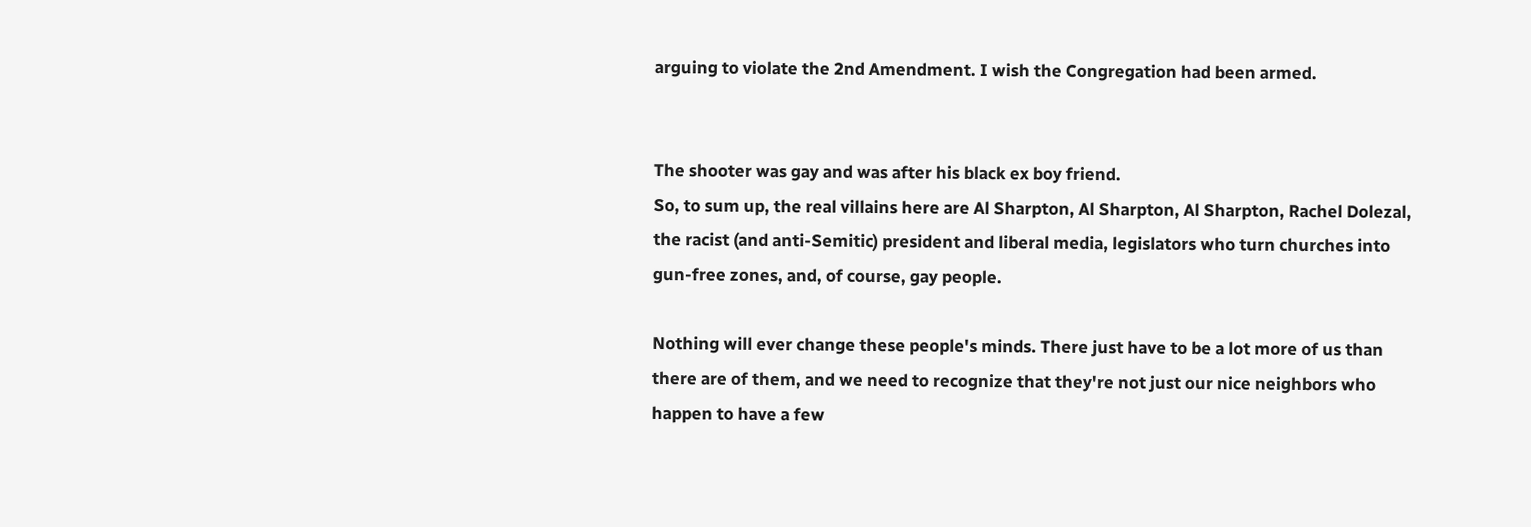arguing to violate the 2nd Amendment. I wish the Congregation had been armed.


The shooter was gay and was after his black ex boy friend.
So, to sum up, the real villains here are Al Sharpton, Al Sharpton, Al Sharpton, Rachel Dolezal, the racist (and anti-Semitic) president and liberal media, legislators who turn churches into gun-free zones, and, of course, gay people.

Nothing will ever change these people's minds. There just have to be a lot more of us than there are of them, and we need to recognize that they're not just our nice neighbors who happen to have a few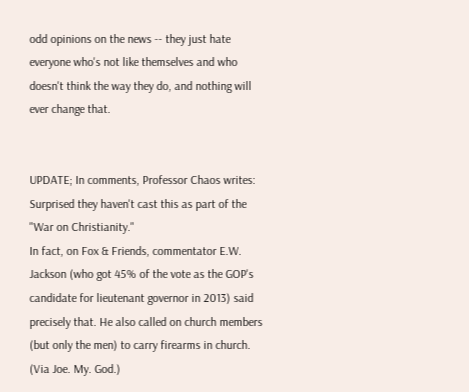odd opinions on the news -- they just hate everyone who's not like themselves and who doesn't think the way they do, and nothing will ever change that.


UPDATE; In comments, Professor Chaos writes:
Surprised they haven't cast this as part of the "War on Christianity."
In fact, on Fox & Friends, commentator E.W. Jackson (who got 45% of the vote as the GOP's candidate for lieutenant governor in 2013) said precisely that. He also called on church members (but only the men) to carry firearms in church. (Via Joe. My. God.)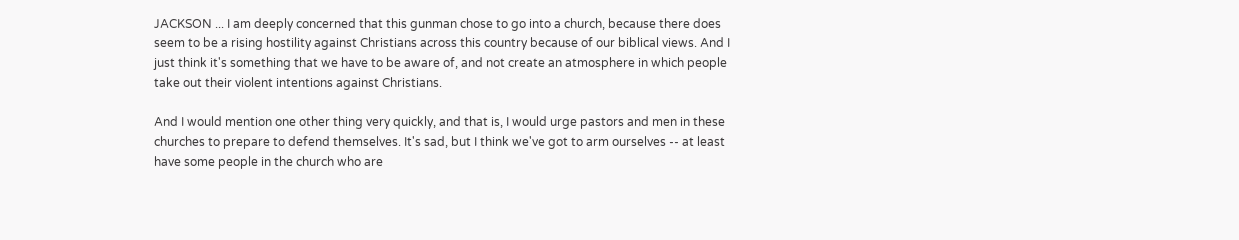JACKSON ... I am deeply concerned that this gunman chose to go into a church, because there does seem to be a rising hostility against Christians across this country because of our biblical views. And I just think it's something that we have to be aware of, and not create an atmosphere in which people take out their violent intentions against Christians.

And I would mention one other thing very quickly, and that is, I would urge pastors and men in these churches to prepare to defend themselves. It's sad, but I think we've got to arm ourselves -- at least have some people in the church who are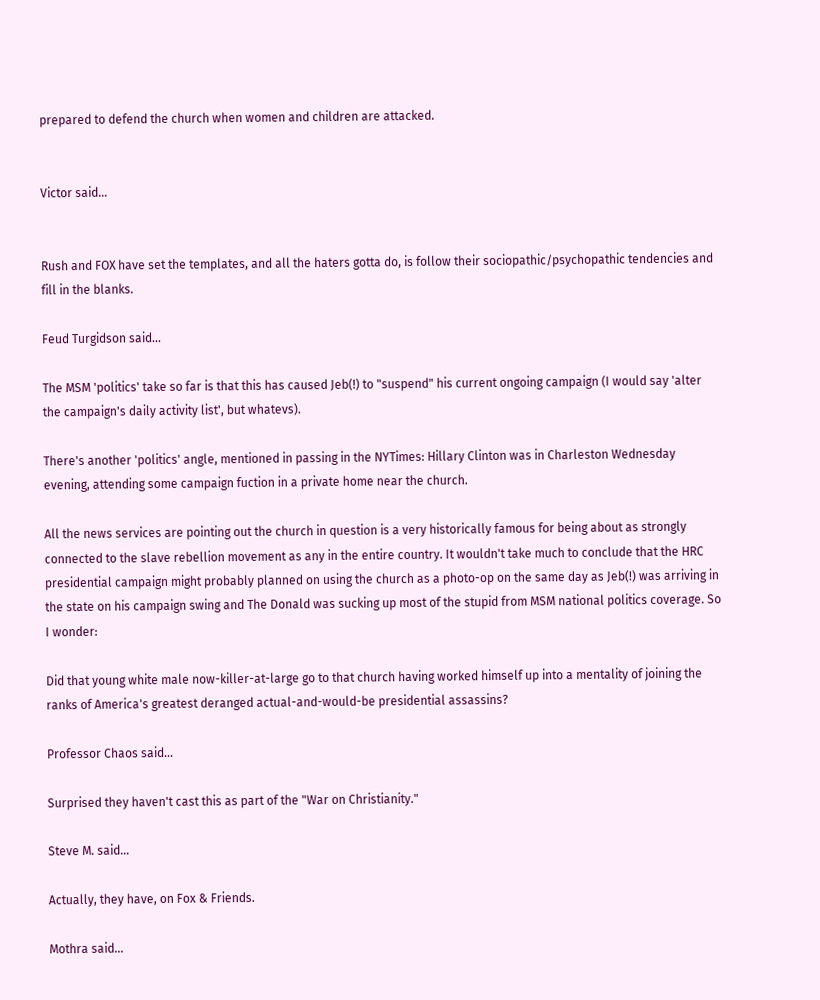prepared to defend the church when women and children are attacked.


Victor said...


Rush and FOX have set the templates, and all the haters gotta do, is follow their sociopathic/psychopathic tendencies and fill in the blanks.

Feud Turgidson said...

The MSM 'politics' take so far is that this has caused Jeb(!) to "suspend" his current ongoing campaign (I would say 'alter the campaign's daily activity list', but whatevs).

There's another 'politics' angle, mentioned in passing in the NYTimes: Hillary Clinton was in Charleston Wednesday evening, attending some campaign fuction in a private home near the church.

All the news services are pointing out the church in question is a very historically famous for being about as strongly connected to the slave rebellion movement as any in the entire country. It wouldn't take much to conclude that the HRC presidential campaign might probably planned on using the church as a photo-op on the same day as Jeb(!) was arriving in the state on his campaign swing and The Donald was sucking up most of the stupid from MSM national politics coverage. So I wonder:

Did that young white male now-killer-at-large go to that church having worked himself up into a mentality of joining the ranks of America's greatest deranged actual-and-would-be presidential assassins?

Professor Chaos said...

Surprised they haven't cast this as part of the "War on Christianity."

Steve M. said...

Actually, they have, on Fox & Friends.

Mothra said...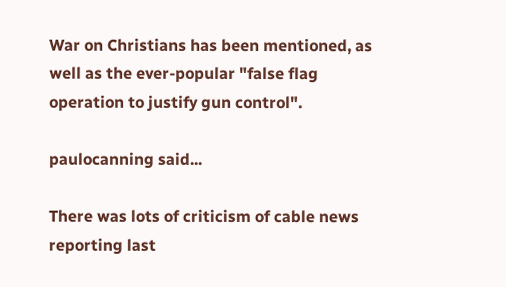War on Christians has been mentioned, as well as the ever-popular "false flag operation to justify gun control".

paulocanning said...

There was lots of criticism of cable news reporting last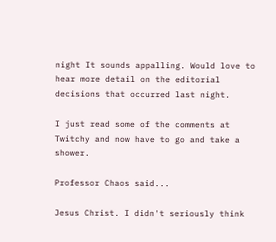night It sounds appalling. Would love to hear more detail on the editorial decisions that occurred last night.

I just read some of the comments at Twitchy and now have to go and take a shower.

Professor Chaos said...

Jesus Christ. I didn't seriously think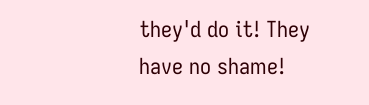they'd do it! They have no shame!